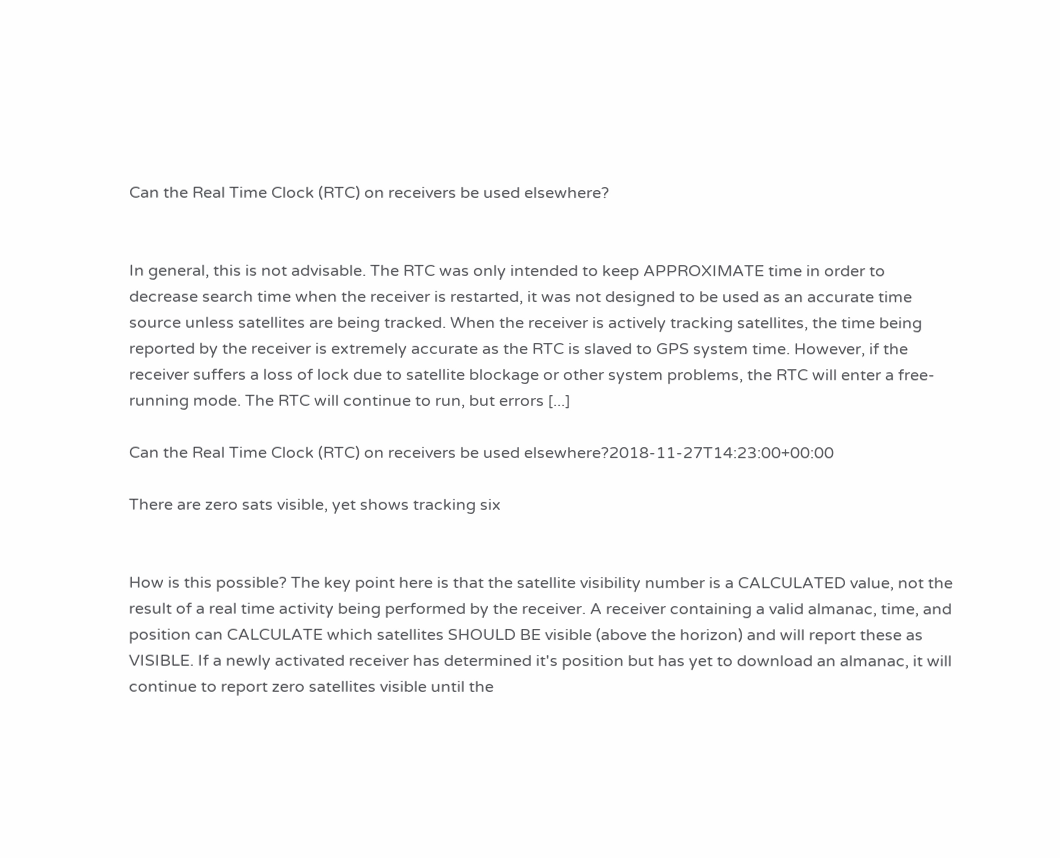Can the Real Time Clock (RTC) on receivers be used elsewhere?


In general, this is not advisable. The RTC was only intended to keep APPROXIMATE time in order to decrease search time when the receiver is restarted, it was not designed to be used as an accurate time source unless satellites are being tracked. When the receiver is actively tracking satellites, the time being reported by the receiver is extremely accurate as the RTC is slaved to GPS system time. However, if the receiver suffers a loss of lock due to satellite blockage or other system problems, the RTC will enter a free-running mode. The RTC will continue to run, but errors [...]

Can the Real Time Clock (RTC) on receivers be used elsewhere?2018-11-27T14:23:00+00:00

There are zero sats visible, yet shows tracking six


How is this possible? The key point here is that the satellite visibility number is a CALCULATED value, not the result of a real time activity being performed by the receiver. A receiver containing a valid almanac, time, and position can CALCULATE which satellites SHOULD BE visible (above the horizon) and will report these as VISIBLE. If a newly activated receiver has determined it's position but has yet to download an almanac, it will continue to report zero satellites visible until the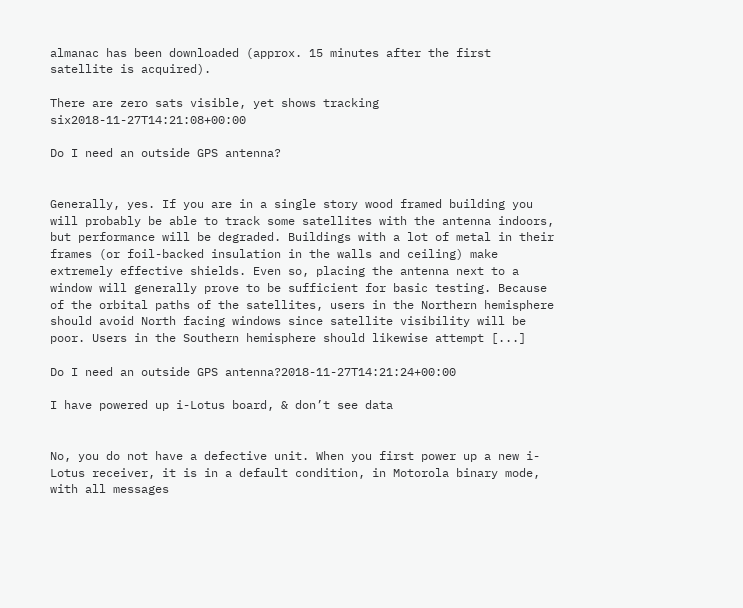almanac has been downloaded (approx. 15 minutes after the first satellite is acquired).

There are zero sats visible, yet shows tracking six2018-11-27T14:21:08+00:00

Do I need an outside GPS antenna?


Generally, yes. If you are in a single story wood framed building you will probably be able to track some satellites with the antenna indoors, but performance will be degraded. Buildings with a lot of metal in their frames (or foil-backed insulation in the walls and ceiling) make extremely effective shields. Even so, placing the antenna next to a window will generally prove to be sufficient for basic testing. Because of the orbital paths of the satellites, users in the Northern hemisphere should avoid North facing windows since satellite visibility will be poor. Users in the Southern hemisphere should likewise attempt [...]

Do I need an outside GPS antenna?2018-11-27T14:21:24+00:00

I have powered up i-Lotus board, & don’t see data


No, you do not have a defective unit. When you first power up a new i-Lotus receiver, it is in a default condition, in Motorola binary mode, with all messages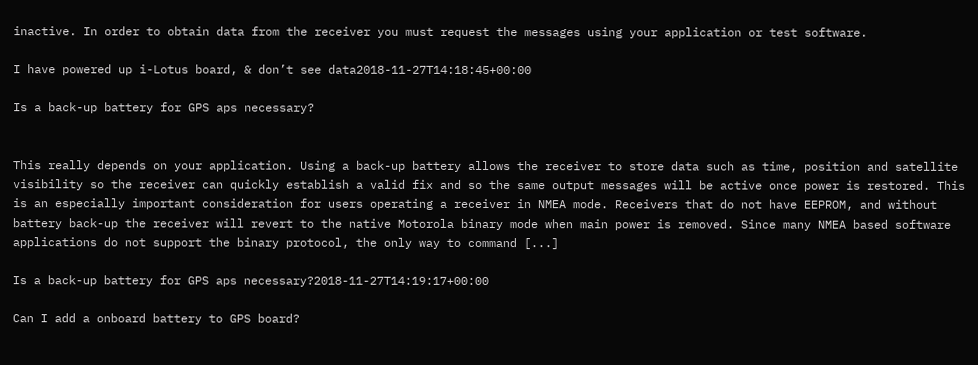inactive. In order to obtain data from the receiver you must request the messages using your application or test software.

I have powered up i-Lotus board, & don’t see data2018-11-27T14:18:45+00:00

Is a back-up battery for GPS aps necessary?


This really depends on your application. Using a back-up battery allows the receiver to store data such as time, position and satellite visibility so the receiver can quickly establish a valid fix and so the same output messages will be active once power is restored. This is an especially important consideration for users operating a receiver in NMEA mode. Receivers that do not have EEPROM, and without battery back-up the receiver will revert to the native Motorola binary mode when main power is removed. Since many NMEA based software applications do not support the binary protocol, the only way to command [...]

Is a back-up battery for GPS aps necessary?2018-11-27T14:19:17+00:00

Can I add a onboard battery to GPS board?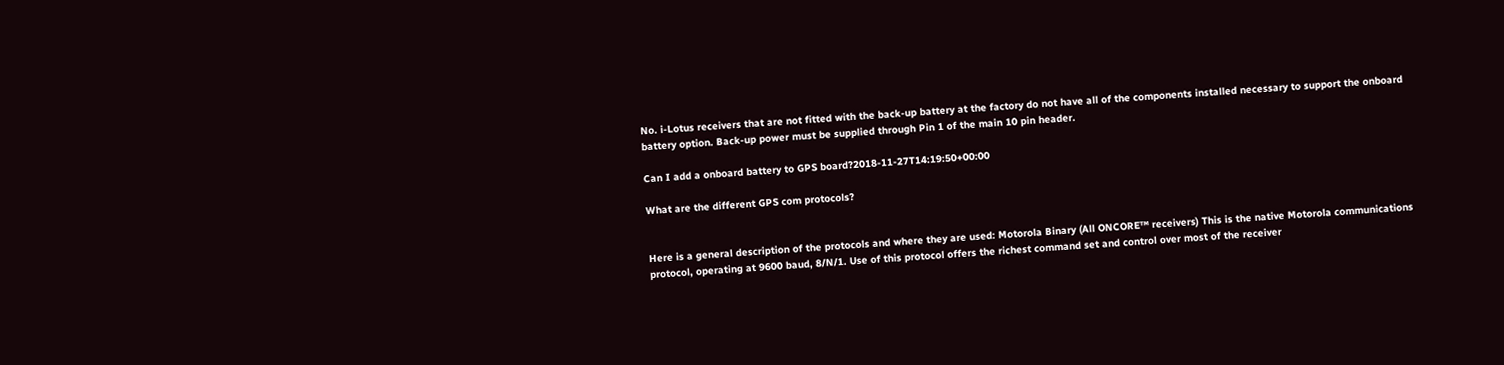No. i-Lotus receivers that are not fitted with the back-up battery at the factory do not have all of the components installed necessary to support the onboard battery option. Back-up power must be supplied through Pin 1 of the main 10 pin header.

Can I add a onboard battery to GPS board?2018-11-27T14:19:50+00:00

What are the different GPS com protocols?


Here is a general description of the protocols and where they are used: Motorola Binary (All ONCORE™ receivers) This is the native Motorola communications protocol, operating at 9600 baud, 8/N/1. Use of this protocol offers the richest command set and control over most of the receiver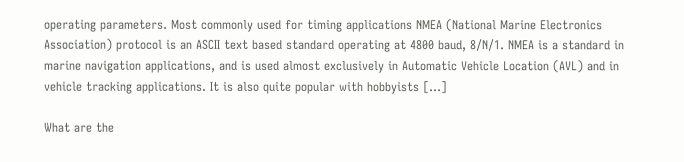operating parameters. Most commonly used for timing applications NMEA (National Marine Electronics Association) protocol is an ASCII text based standard operating at 4800 baud, 8/N/1. NMEA is a standard in marine navigation applications, and is used almost exclusively in Automatic Vehicle Location (AVL) and in vehicle tracking applications. It is also quite popular with hobbyists [...]

What are the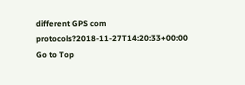different GPS com protocols?2018-11-27T14:20:33+00:00
Go to Top